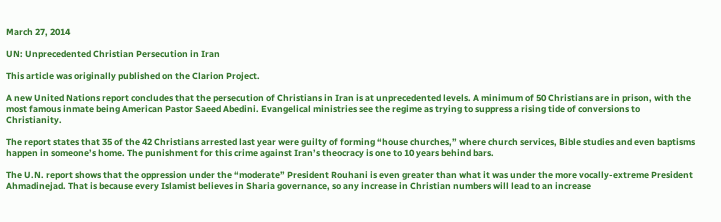March 27, 2014

UN: Unprecedented Christian Persecution in Iran

This article was originally published on the Clarion Project.

A new United Nations report concludes that the persecution of Christians in Iran is at unprecedented levels. A minimum of 50 Christians are in prison, with the most famous inmate being American Pastor Saeed Abedini. Evangelical ministries see the regime as trying to suppress a rising tide of conversions to Christianity.

The report states that 35 of the 42 Christians arrested last year were guilty of forming “house churches,” where church services, Bible studies and even baptisms happen in someone’s home. The punishment for this crime against Iran’s theocracy is one to 10 years behind bars.

The U.N. report shows that the oppression under the “moderate” President Rouhani is even greater than what it was under the more vocally-extreme President Ahmadinejad. That is because every Islamist believes in Sharia governance, so any increase in Christian numbers will lead to an increase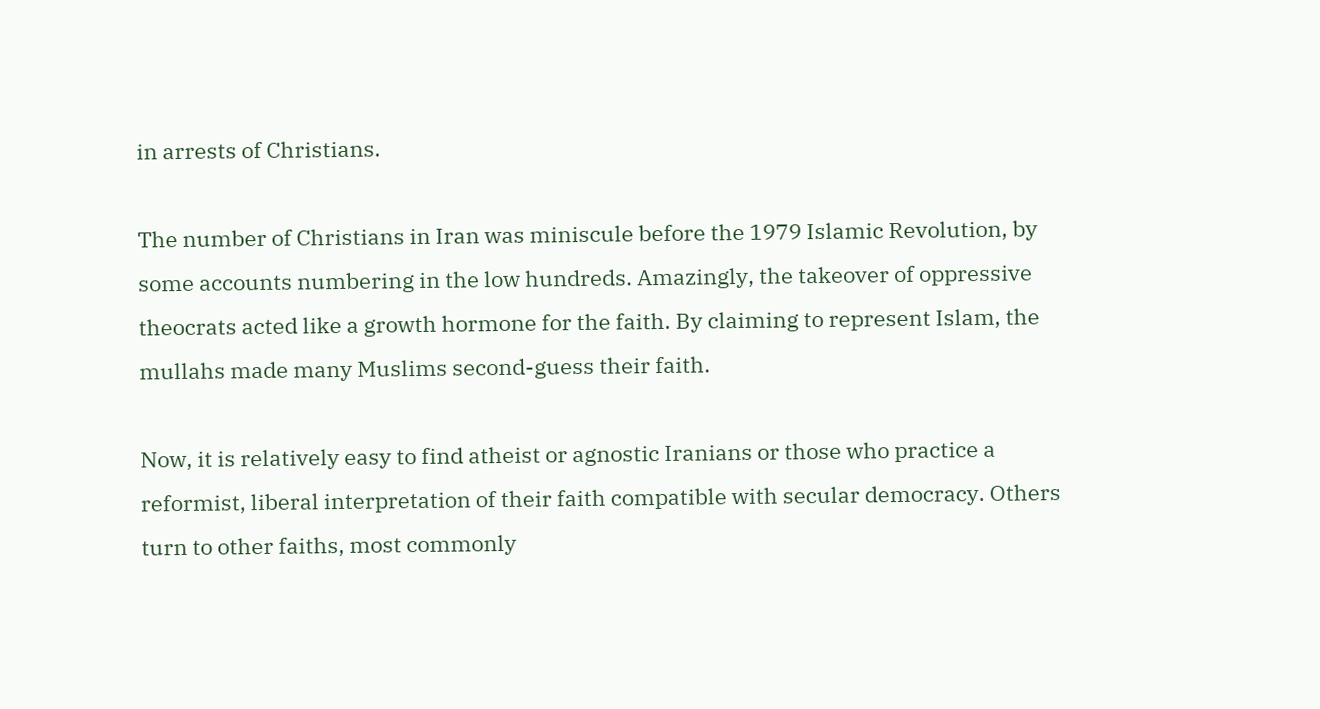in arrests of Christians.

The number of Christians in Iran was miniscule before the 1979 Islamic Revolution, by some accounts numbering in the low hundreds. Amazingly, the takeover of oppressive theocrats acted like a growth hormone for the faith. By claiming to represent Islam, the mullahs made many Muslims second-guess their faith.

Now, it is relatively easy to find atheist or agnostic Iranians or those who practice a reformist, liberal interpretation of their faith compatible with secular democracy. Others turn to other faiths, most commonly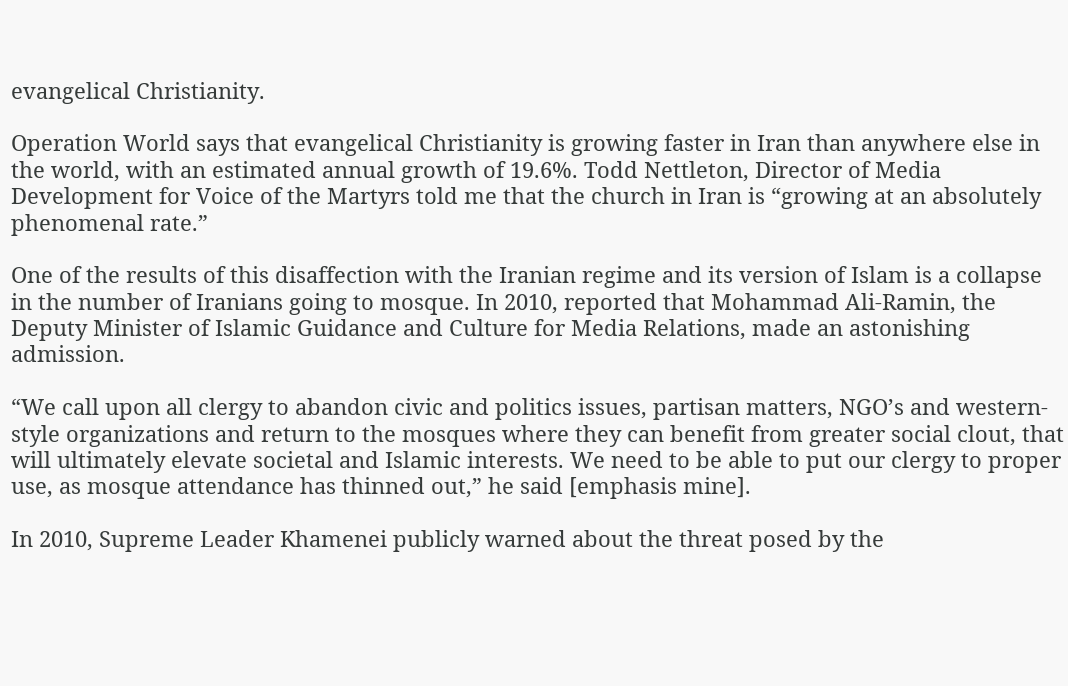evangelical Christianity.

Operation World says that evangelical Christianity is growing faster in Iran than anywhere else in the world, with an estimated annual growth of 19.6%. Todd Nettleton, Director of Media Development for Voice of the Martyrs told me that the church in Iran is “growing at an absolutely phenomenal rate.”

One of the results of this disaffection with the Iranian regime and its version of Islam is a collapse in the number of Iranians going to mosque. In 2010, reported that Mohammad Ali-Ramin, the Deputy Minister of Islamic Guidance and Culture for Media Relations, made an astonishing admission.

“We call upon all clergy to abandon civic and politics issues, partisan matters, NGO’s and western-style organizations and return to the mosques where they can benefit from greater social clout, that will ultimately elevate societal and Islamic interests. We need to be able to put our clergy to proper use, as mosque attendance has thinned out,” he said [emphasis mine].

In 2010, Supreme Leader Khamenei publicly warned about the threat posed by the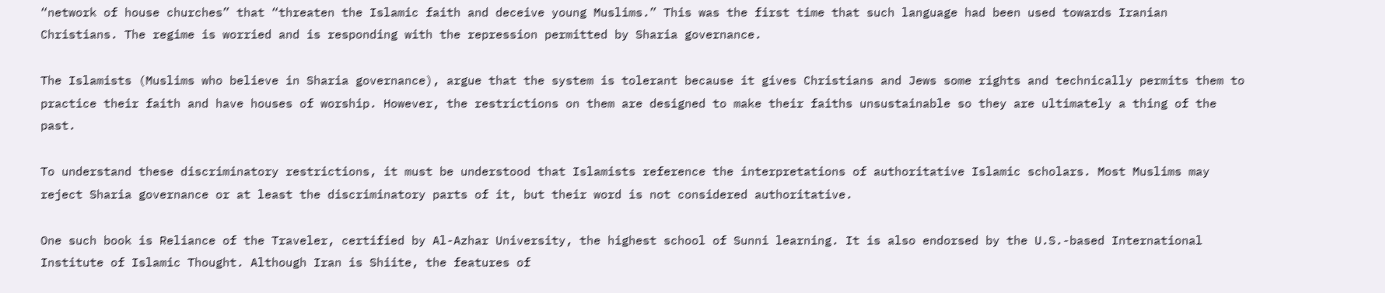“network of house churches” that “threaten the Islamic faith and deceive young Muslims.” This was the first time that such language had been used towards Iranian Christians. The regime is worried and is responding with the repression permitted by Sharia governance.

The Islamists (Muslims who believe in Sharia governance), argue that the system is tolerant because it gives Christians and Jews some rights and technically permits them to practice their faith and have houses of worship. However, the restrictions on them are designed to make their faiths unsustainable so they are ultimately a thing of the past.

To understand these discriminatory restrictions, it must be understood that Islamists reference the interpretations of authoritative Islamic scholars. Most Muslims may reject Sharia governance or at least the discriminatory parts of it, but their word is not considered authoritative.

One such book is Reliance of the Traveler, certified by Al-Azhar University, the highest school of Sunni learning. It is also endorsed by the U.S.-based International Institute of Islamic Thought. Although Iran is Shiite, the features of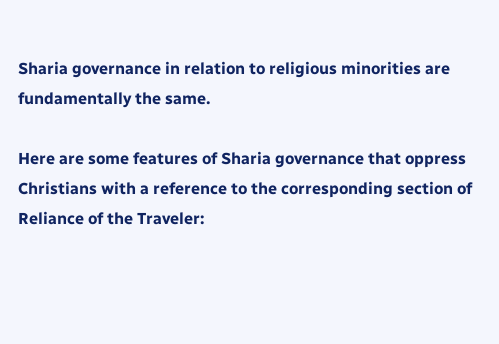Sharia governance in relation to religious minorities are fundamentally the same.

Here are some features of Sharia governance that oppress Christians with a reference to the corresponding section of Reliance of the Traveler: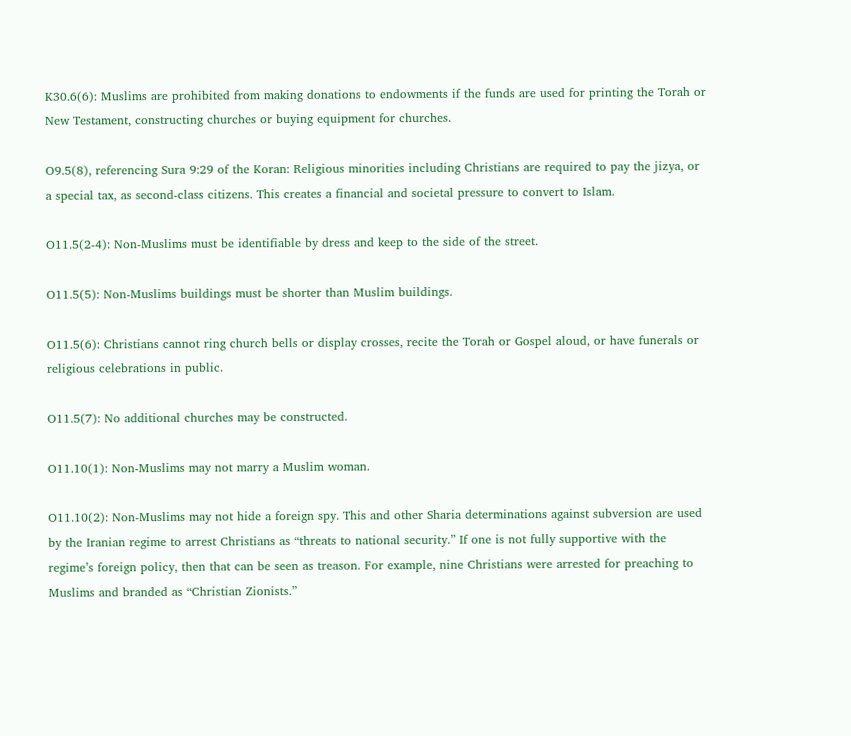K30.6(6): Muslims are prohibited from making donations to endowments if the funds are used for printing the Torah or New Testament, constructing churches or buying equipment for churches.

O9.5(8), referencing Sura 9:29 of the Koran: Religious minorities including Christians are required to pay the jizya, or a special tax, as second-class citizens. This creates a financial and societal pressure to convert to Islam.

O11.5(2-4): Non-Muslims must be identifiable by dress and keep to the side of the street.

O11.5(5): Non-Muslims buildings must be shorter than Muslim buildings.

O11.5(6): Christians cannot ring church bells or display crosses, recite the Torah or Gospel aloud, or have funerals or religious celebrations in public.

O11.5(7): No additional churches may be constructed.

O11.10(1): Non-Muslims may not marry a Muslim woman.

O11.10(2): Non-Muslims may not hide a foreign spy. This and other Sharia determinations against subversion are used by the Iranian regime to arrest Christians as “threats to national security.” If one is not fully supportive with the regime’s foreign policy, then that can be seen as treason. For example, nine Christians were arrested for preaching to Muslims and branded as “Christian Zionists.”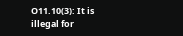O11.10(3): It is illegal for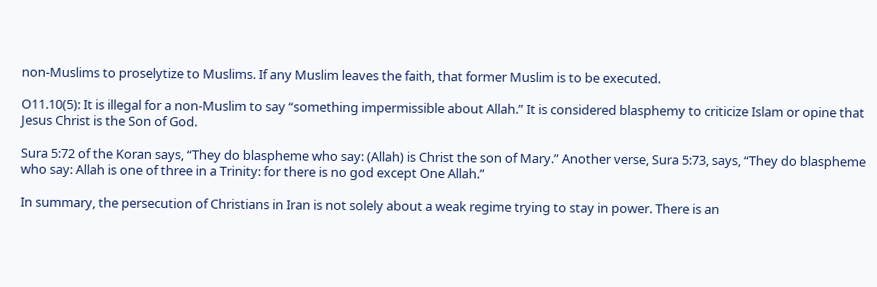non-Muslims to proselytize to Muslims. If any Muslim leaves the faith, that former Muslim is to be executed.

O11.10(5): It is illegal for a non-Muslim to say “something impermissible about Allah.” It is considered blasphemy to criticize Islam or opine that Jesus Christ is the Son of God.

Sura 5:72 of the Koran says, “They do blaspheme who say: (Allah) is Christ the son of Mary.” Another verse, Sura 5:73, says, “They do blaspheme who say: Allah is one of three in a Trinity: for there is no god except One Allah.”

In summary, the persecution of Christians in Iran is not solely about a weak regime trying to stay in power. There is an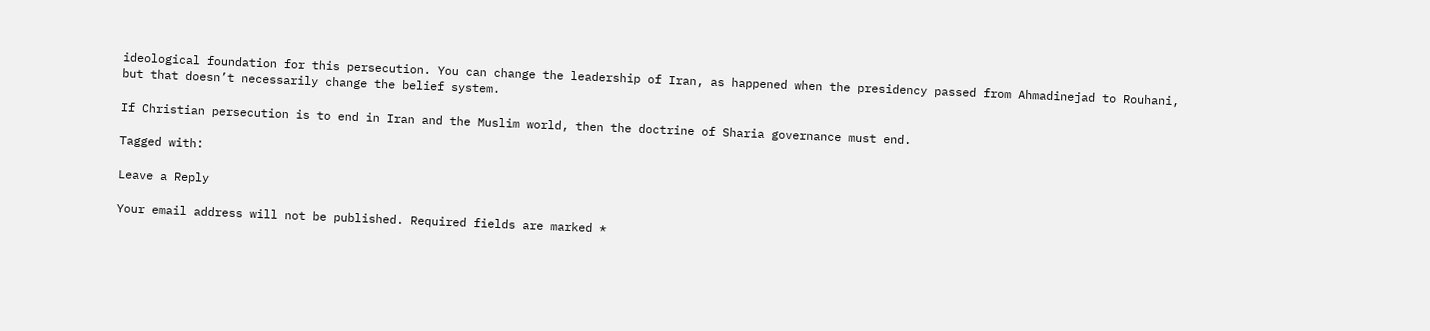ideological foundation for this persecution. You can change the leadership of Iran, as happened when the presidency passed from Ahmadinejad to Rouhani, but that doesn’t necessarily change the belief system.

If Christian persecution is to end in Iran and the Muslim world, then the doctrine of Sharia governance must end.

Tagged with:

Leave a Reply

Your email address will not be published. Required fields are marked *